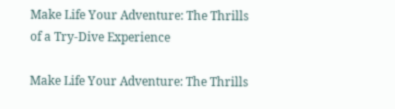Make Life Your Adventure: The Thrills of a Try-Dive Experience

Make Life Your Adventure: The Thrills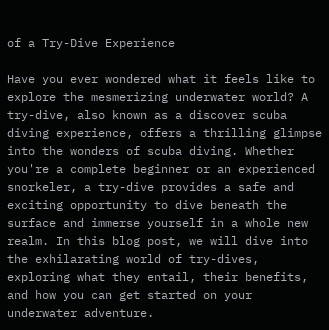of a Try-Dive Experience

Have you ever wondered what it feels like to explore the mesmerizing underwater world? A try-dive, also known as a discover scuba diving experience, offers a thrilling glimpse into the wonders of scuba diving. Whether you're a complete beginner or an experienced snorkeler, a try-dive provides a safe and exciting opportunity to dive beneath the surface and immerse yourself in a whole new realm. In this blog post, we will dive into the exhilarating world of try-dives, exploring what they entail, their benefits, and how you can get started on your underwater adventure.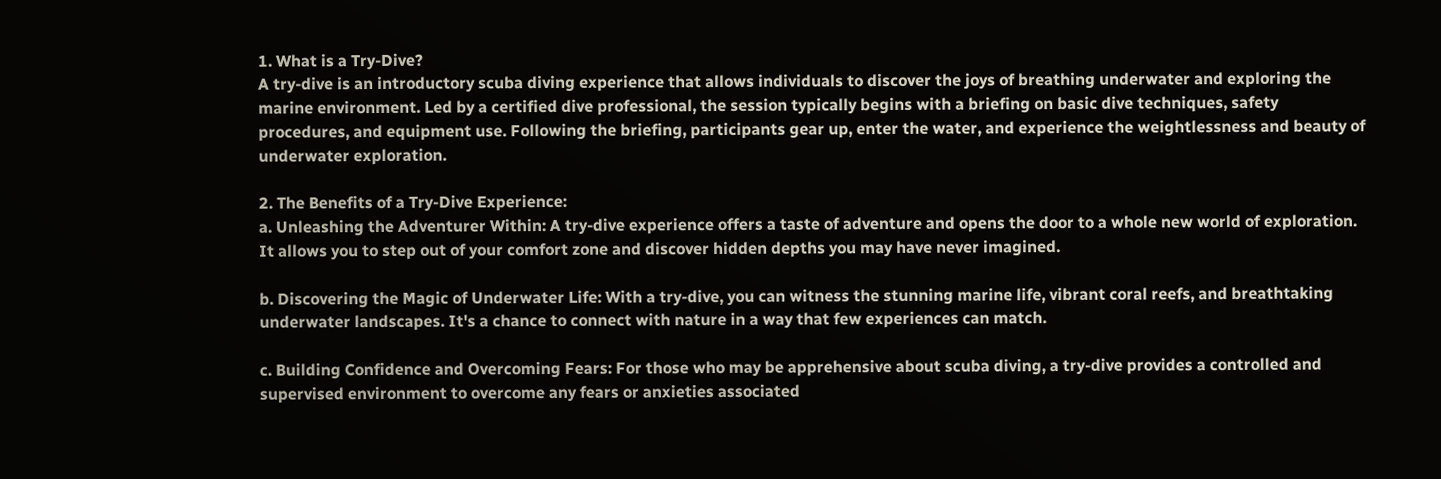1. What is a Try-Dive?
A try-dive is an introductory scuba diving experience that allows individuals to discover the joys of breathing underwater and exploring the marine environment. Led by a certified dive professional, the session typically begins with a briefing on basic dive techniques, safety procedures, and equipment use. Following the briefing, participants gear up, enter the water, and experience the weightlessness and beauty of underwater exploration.

2. The Benefits of a Try-Dive Experience:
a. Unleashing the Adventurer Within: A try-dive experience offers a taste of adventure and opens the door to a whole new world of exploration. It allows you to step out of your comfort zone and discover hidden depths you may have never imagined.

b. Discovering the Magic of Underwater Life: With a try-dive, you can witness the stunning marine life, vibrant coral reefs, and breathtaking underwater landscapes. It's a chance to connect with nature in a way that few experiences can match.

c. Building Confidence and Overcoming Fears: For those who may be apprehensive about scuba diving, a try-dive provides a controlled and supervised environment to overcome any fears or anxieties associated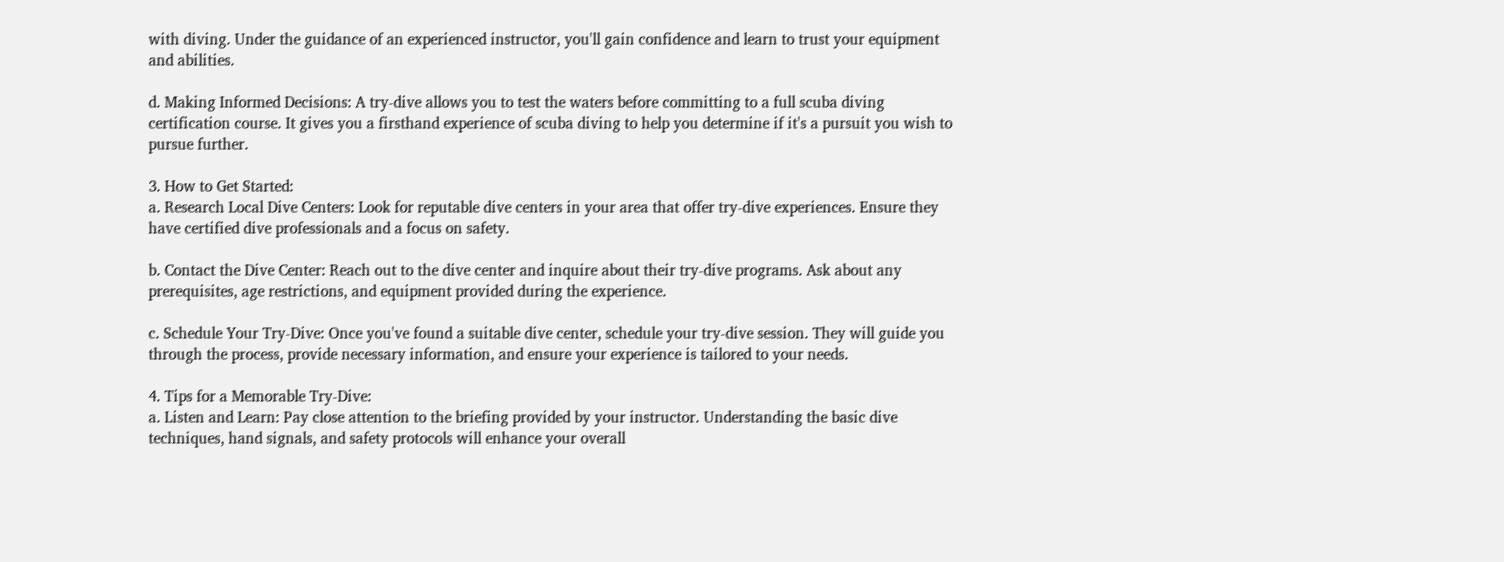with diving. Under the guidance of an experienced instructor, you'll gain confidence and learn to trust your equipment and abilities.

d. Making Informed Decisions: A try-dive allows you to test the waters before committing to a full scuba diving certification course. It gives you a firsthand experience of scuba diving to help you determine if it's a pursuit you wish to pursue further.

3. How to Get Started:
a. Research Local Dive Centers: Look for reputable dive centers in your area that offer try-dive experiences. Ensure they have certified dive professionals and a focus on safety.

b. Contact the Dive Center: Reach out to the dive center and inquire about their try-dive programs. Ask about any prerequisites, age restrictions, and equipment provided during the experience.

c. Schedule Your Try-Dive: Once you've found a suitable dive center, schedule your try-dive session. They will guide you through the process, provide necessary information, and ensure your experience is tailored to your needs.

4. Tips for a Memorable Try-Dive:
a. Listen and Learn: Pay close attention to the briefing provided by your instructor. Understanding the basic dive techniques, hand signals, and safety protocols will enhance your overall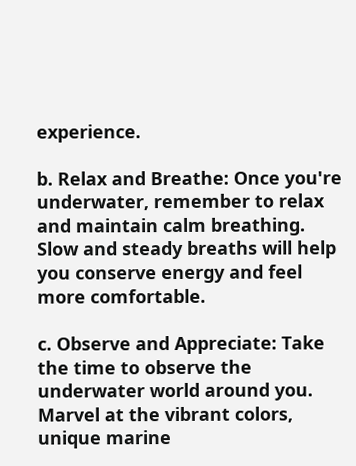experience.

b. Relax and Breathe: Once you're underwater, remember to relax and maintain calm breathing. Slow and steady breaths will help you conserve energy and feel more comfortable.

c. Observe and Appreciate: Take the time to observe the underwater world around you. Marvel at the vibrant colors, unique marine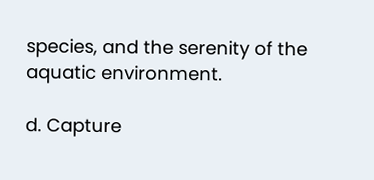species, and the serenity of the aquatic environment.

d. Capture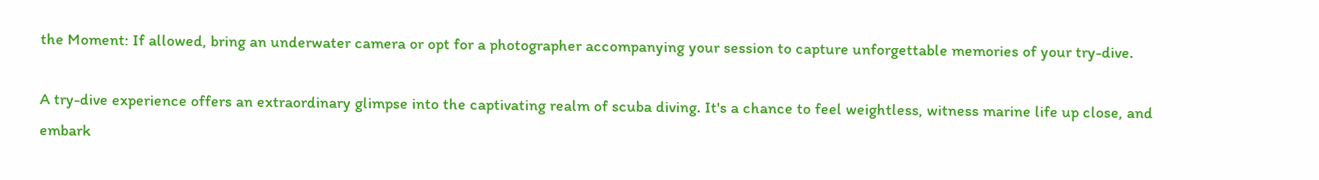the Moment: If allowed, bring an underwater camera or opt for a photographer accompanying your session to capture unforgettable memories of your try-dive.

A try-dive experience offers an extraordinary glimpse into the captivating realm of scuba diving. It's a chance to feel weightless, witness marine life up close, and embark